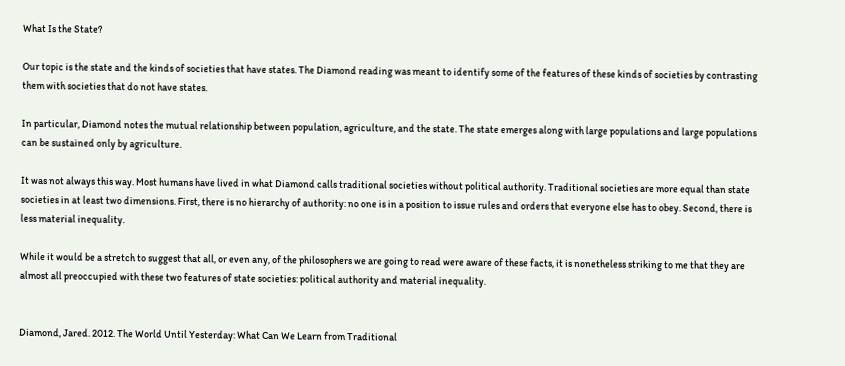What Is the State?

Our topic is the state and the kinds of societies that have states. The Diamond reading was meant to identify some of the features of these kinds of societies by contrasting them with societies that do not have states.

In particular, Diamond notes the mutual relationship between population, agriculture, and the state. The state emerges along with large populations and large populations can be sustained only by agriculture.

It was not always this way. Most humans have lived in what Diamond calls traditional societies without political authority. Traditional societies are more equal than state societies in at least two dimensions. First, there is no hierarchy of authority: no one is in a position to issue rules and orders that everyone else has to obey. Second, there is less material inequality.

While it would be a stretch to suggest that all, or even any, of the philosophers we are going to read were aware of these facts, it is nonetheless striking to me that they are almost all preoccupied with these two features of state societies: political authority and material inequality.


Diamond, Jared. 2012. The World Until Yesterday: What Can We Learn from Traditional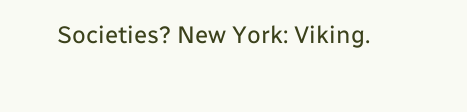Societies? New York: Viking.